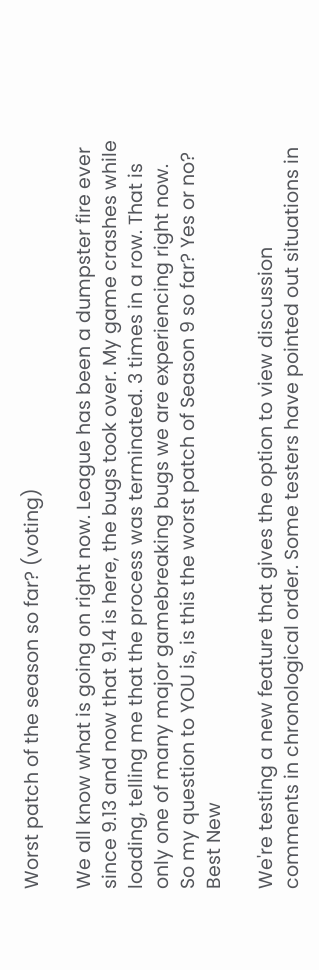Worst patch of the season so far? (voting)

We all know what is going on right now. League has been a dumpster fire ever since 9.13 and now that 9.14 is here, the bugs took over. My game crashes while loading, telling me that the process was terminated. 3 times in a row. That is only one of many major gamebreaking bugs we are experiencing right now. So my question to YOU is, is this the worst patch of Season 9 so far? Yes or no?
Best New

We're testing a new feature that gives the option to view discussion comments in chronological order. Some testers have pointed out situations in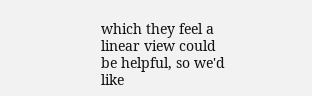which they feel a linear view could be helpful, so we'd like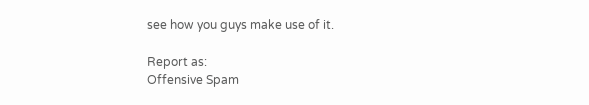see how you guys make use of it.

Report as:
Offensive Spam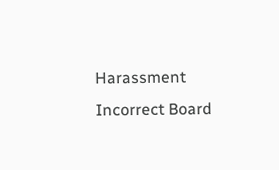Harassment Incorrect Board